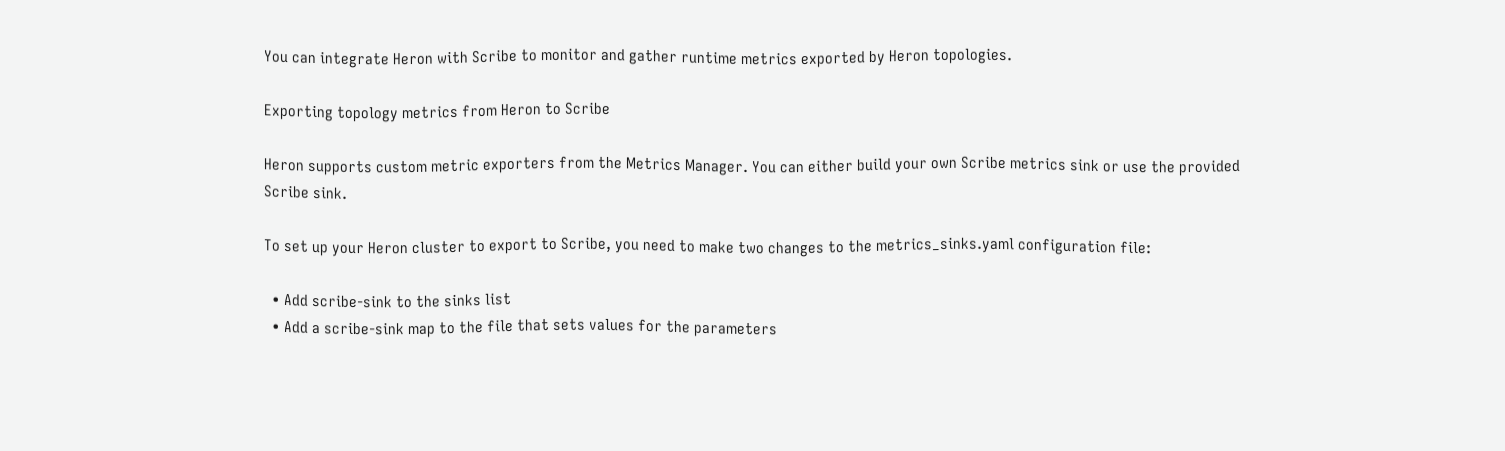You can integrate Heron with Scribe to monitor and gather runtime metrics exported by Heron topologies.

Exporting topology metrics from Heron to Scribe

Heron supports custom metric exporters from the Metrics Manager. You can either build your own Scribe metrics sink or use the provided Scribe sink.

To set up your Heron cluster to export to Scribe, you need to make two changes to the metrics_sinks.yaml configuration file:

  • Add scribe-sink to the sinks list
  • Add a scribe-sink map to the file that sets values for the parameters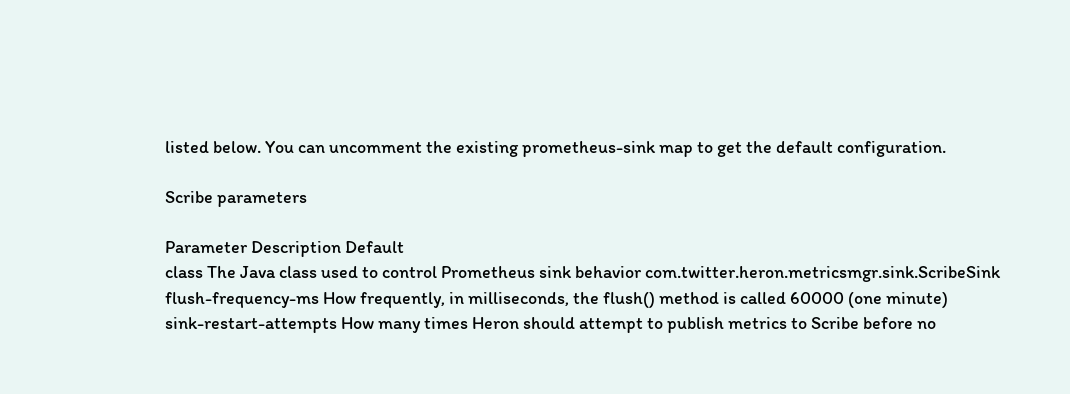listed below. You can uncomment the existing prometheus-sink map to get the default configuration.

Scribe parameters

Parameter Description Default
class The Java class used to control Prometheus sink behavior com.twitter.heron.metricsmgr.sink.ScribeSink
flush-frequency-ms How frequently, in milliseconds, the flush() method is called 60000 (one minute)
sink-restart-attempts How many times Heron should attempt to publish metrics to Scribe before no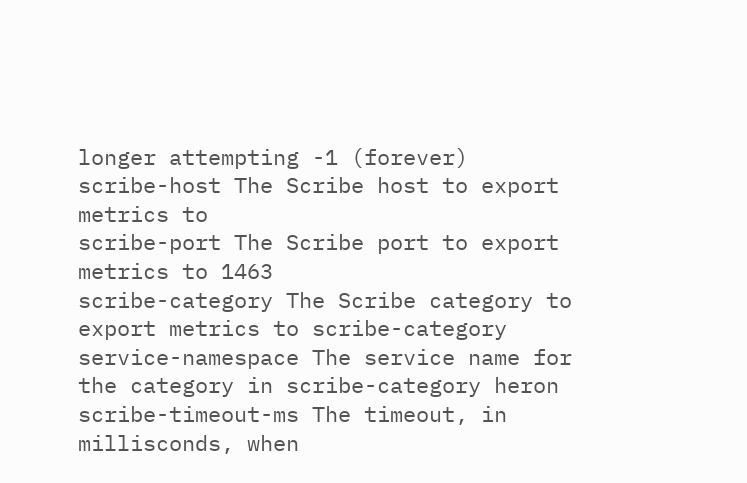longer attempting -1 (forever)
scribe-host The Scribe host to export metrics to
scribe-port The Scribe port to export metrics to 1463
scribe-category The Scribe category to export metrics to scribe-category
service-namespace The service name for the category in scribe-category heron
scribe-timeout-ms The timeout, in millisconds, when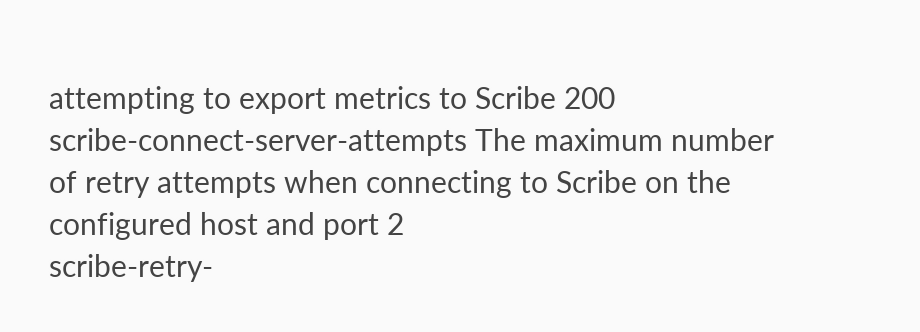attempting to export metrics to Scribe 200
scribe-connect-server-attempts The maximum number of retry attempts when connecting to Scribe on the configured host and port 2
scribe-retry-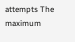attempts The maximum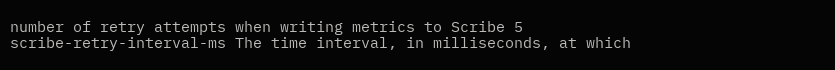number of retry attempts when writing metrics to Scribe 5
scribe-retry-interval-ms The time interval, in milliseconds, at which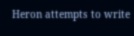Heron attempts to write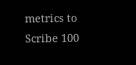metrics to Scribe 100